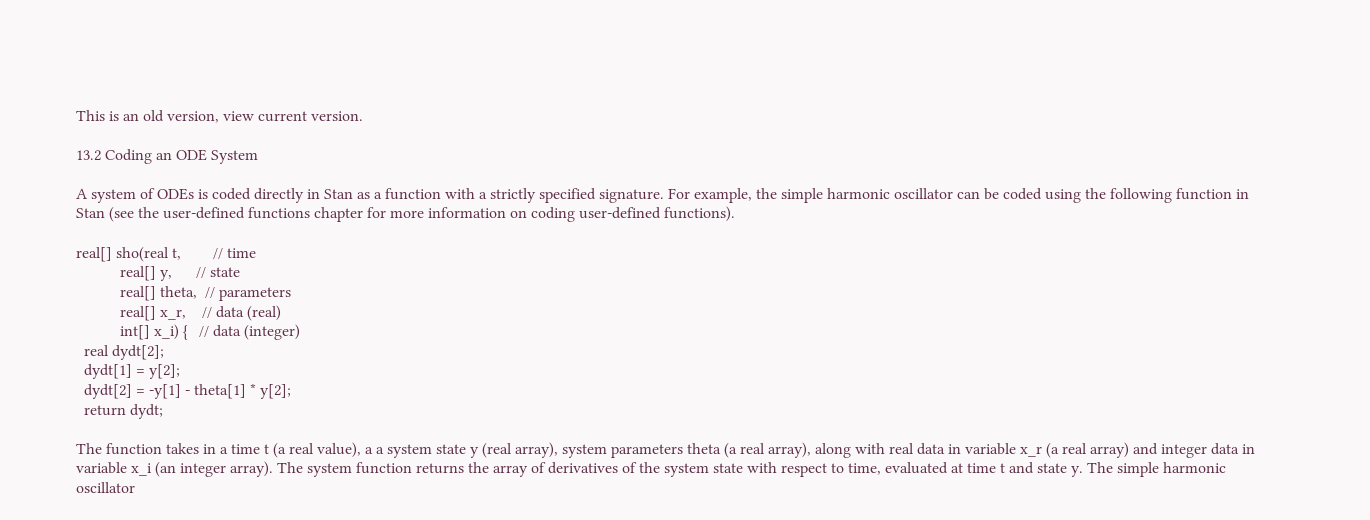This is an old version, view current version.

13.2 Coding an ODE System

A system of ODEs is coded directly in Stan as a function with a strictly specified signature. For example, the simple harmonic oscillator can be coded using the following function in Stan (see the user-defined functions chapter for more information on coding user-defined functions).

real[] sho(real t,        // time
           real[] y,      // state
           real[] theta,  // parameters
           real[] x_r,    // data (real)
           int[] x_i) {   // data (integer)
  real dydt[2];
  dydt[1] = y[2];
  dydt[2] = -y[1] - theta[1] * y[2];
  return dydt;

The function takes in a time t (a real value), a a system state y (real array), system parameters theta (a real array), along with real data in variable x_r (a real array) and integer data in variable x_i (an integer array). The system function returns the array of derivatives of the system state with respect to time, evaluated at time t and state y. The simple harmonic oscillator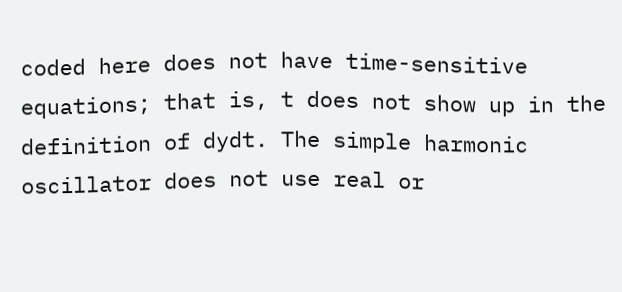coded here does not have time-sensitive equations; that is, t does not show up in the definition of dydt. The simple harmonic oscillator does not use real or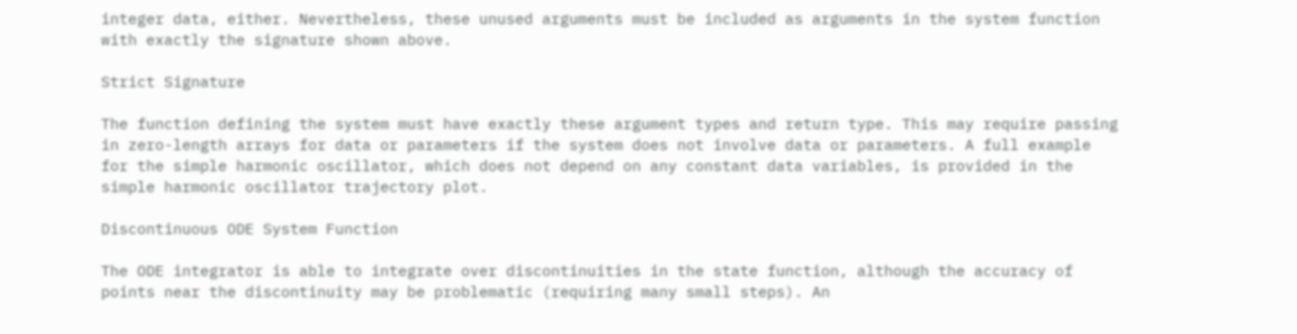integer data, either. Nevertheless, these unused arguments must be included as arguments in the system function with exactly the signature shown above.

Strict Signature

The function defining the system must have exactly these argument types and return type. This may require passing in zero-length arrays for data or parameters if the system does not involve data or parameters. A full example for the simple harmonic oscillator, which does not depend on any constant data variables, is provided in the simple harmonic oscillator trajectory plot.

Discontinuous ODE System Function

The ODE integrator is able to integrate over discontinuities in the state function, although the accuracy of points near the discontinuity may be problematic (requiring many small steps). An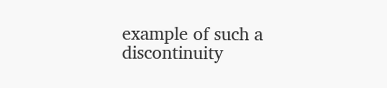example of such a discontinuity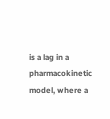is a lag in a pharmacokinetic model, where a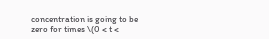concentration is going to be zero for times \(0 < t <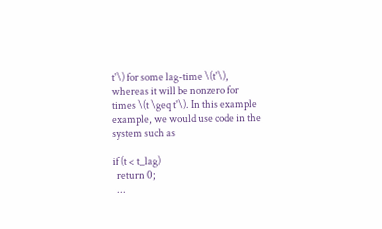t'\) for some lag-time \(t'\), whereas it will be nonzero for times \(t \geq t'\). In this example example, we would use code in the system such as

if (t < t_lag)
  return 0;
  ...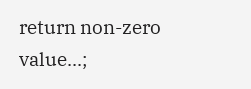return non-zero value...;